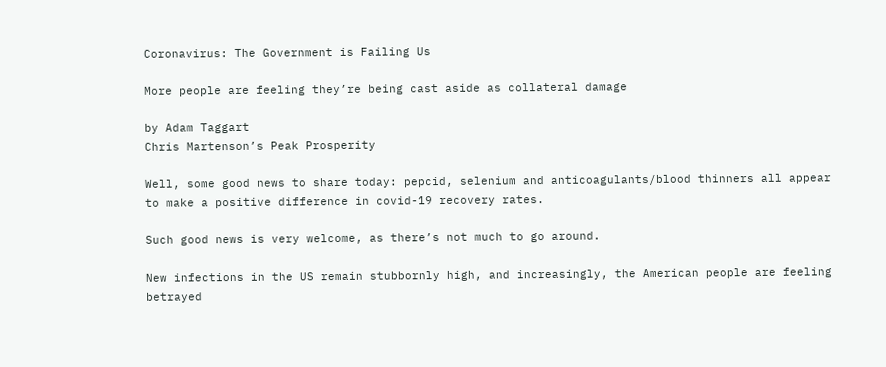Coronavirus: The Government is Failing Us

More people are feeling they’re being cast aside as collateral damage

by Adam Taggart
Chris Martenson’s Peak Prosperity

Well, some good news to share today: pepcid, selenium and anticoagulants/blood thinners all appear to make a positive difference in covid-19 recovery rates.

Such good news is very welcome, as there’s not much to go around.

New infections in the US remain stubbornly high, and increasingly, the American people are feeling betrayed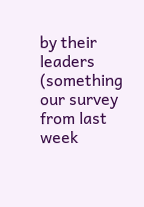by their leaders (something our survey from last week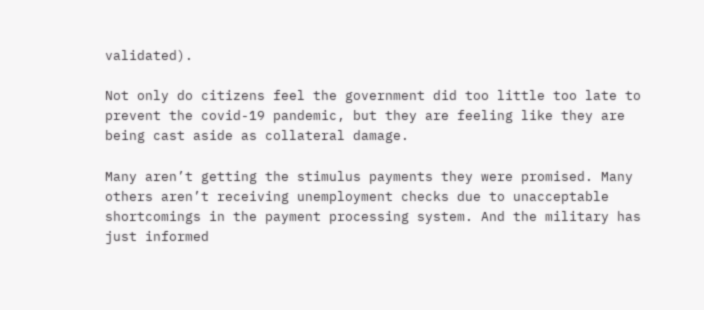validated).

Not only do citizens feel the government did too little too late to prevent the covid-19 pandemic, but they are feeling like they are being cast aside as collateral damage.

Many aren’t getting the stimulus payments they were promised. Many others aren’t receiving unemployment checks due to unacceptable shortcomings in the payment processing system. And the military has just informed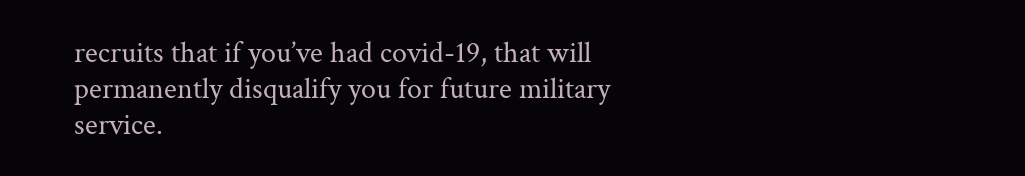recruits that if you’ve had covid-19, that will permanently disqualify you for future military service.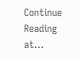Continue Reading at…